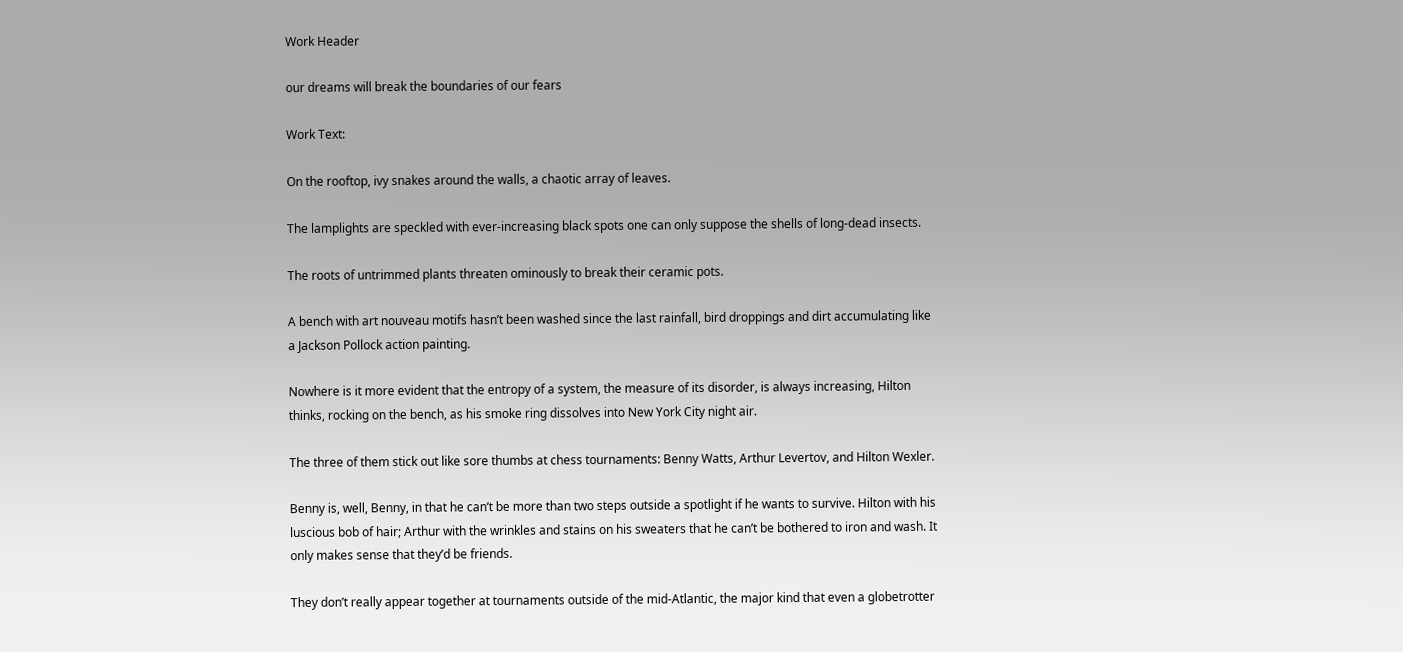Work Header

our dreams will break the boundaries of our fears

Work Text:

On the rooftop, ivy snakes around the walls, a chaotic array of leaves.

The lamplights are speckled with ever-increasing black spots one can only suppose the shells of long-dead insects.

The roots of untrimmed plants threaten ominously to break their ceramic pots.

A bench with art nouveau motifs hasn’t been washed since the last rainfall, bird droppings and dirt accumulating like a Jackson Pollock action painting.

Nowhere is it more evident that the entropy of a system, the measure of its disorder, is always increasing, Hilton thinks, rocking on the bench, as his smoke ring dissolves into New York City night air.

The three of them stick out like sore thumbs at chess tournaments: Benny Watts, Arthur Levertov, and Hilton Wexler.

Benny is, well, Benny, in that he can’t be more than two steps outside a spotlight if he wants to survive. Hilton with his luscious bob of hair; Arthur with the wrinkles and stains on his sweaters that he can’t be bothered to iron and wash. It only makes sense that they’d be friends.

They don’t really appear together at tournaments outside of the mid-Atlantic, the major kind that even a globetrotter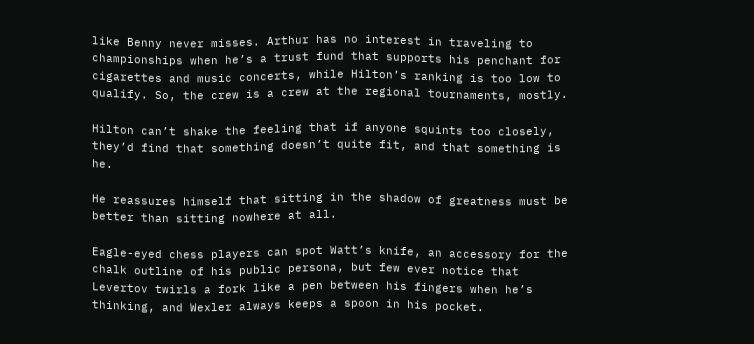like Benny never misses. Arthur has no interest in traveling to championships when he’s a trust fund that supports his penchant for cigarettes and music concerts, while Hilton’s ranking is too low to qualify. So, the crew is a crew at the regional tournaments, mostly.

Hilton can’t shake the feeling that if anyone squints too closely, they’d find that something doesn’t quite fit, and that something is he.

He reassures himself that sitting in the shadow of greatness must be better than sitting nowhere at all.

Eagle-eyed chess players can spot Watt’s knife, an accessory for the chalk outline of his public persona, but few ever notice that Levertov twirls a fork like a pen between his fingers when he’s thinking, and Wexler always keeps a spoon in his pocket.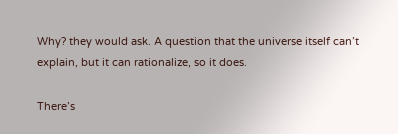Why? they would ask. A question that the universe itself can’t explain, but it can rationalize, so it does.

There’s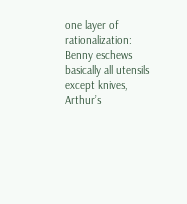one layer of rationalization: Benny eschews basically all utensils except knives, Arthur’s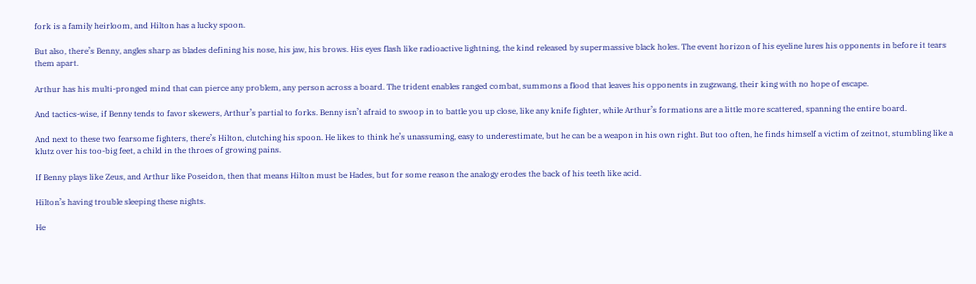fork is a family heirloom, and Hilton has a lucky spoon.

But also, there’s Benny, angles sharp as blades defining his nose, his jaw, his brows. His eyes flash like radioactive lightning, the kind released by supermassive black holes. The event horizon of his eyeline lures his opponents in before it tears them apart.

Arthur has his multi-pronged mind that can pierce any problem, any person across a board. The trident enables ranged combat, summons a flood that leaves his opponents in zugzwang, their king with no hope of escape.

And tactics-wise, if Benny tends to favor skewers, Arthur’s partial to forks. Benny isn’t afraid to swoop in to battle you up close, like any knife fighter, while Arthur’s formations are a little more scattered, spanning the entire board.

And next to these two fearsome fighters, there’s Hilton, clutching his spoon. He likes to think he’s unassuming, easy to underestimate, but he can be a weapon in his own right. But too often, he finds himself a victim of zeitnot, stumbling like a klutz over his too-big feet, a child in the throes of growing pains.

If Benny plays like Zeus, and Arthur like Poseidon, then that means Hilton must be Hades, but for some reason the analogy erodes the back of his teeth like acid.

Hilton’s having trouble sleeping these nights.

He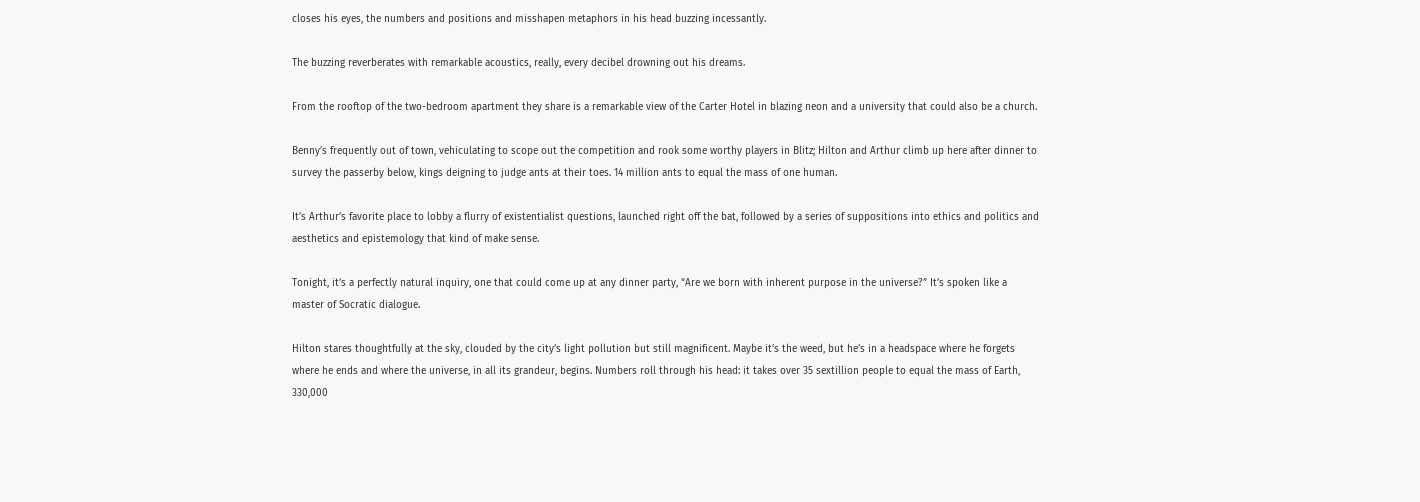closes his eyes, the numbers and positions and misshapen metaphors in his head buzzing incessantly.

The buzzing reverberates with remarkable acoustics, really, every decibel drowning out his dreams.

From the rooftop of the two-bedroom apartment they share is a remarkable view of the Carter Hotel in blazing neon and a university that could also be a church.

Benny’s frequently out of town, vehiculating to scope out the competition and rook some worthy players in Blitz; Hilton and Arthur climb up here after dinner to survey the passerby below, kings deigning to judge ants at their toes. 14 million ants to equal the mass of one human.

It’s Arthur’s favorite place to lobby a flurry of existentialist questions, launched right off the bat, followed by a series of suppositions into ethics and politics and aesthetics and epistemology that kind of make sense.

Tonight, it’s a perfectly natural inquiry, one that could come up at any dinner party, “Are we born with inherent purpose in the universe?” It’s spoken like a master of Socratic dialogue.

Hilton stares thoughtfully at the sky, clouded by the city’s light pollution but still magnificent. Maybe it’s the weed, but he’s in a headspace where he forgets where he ends and where the universe, in all its grandeur, begins. Numbers roll through his head: it takes over 35 sextillion people to equal the mass of Earth, 330,000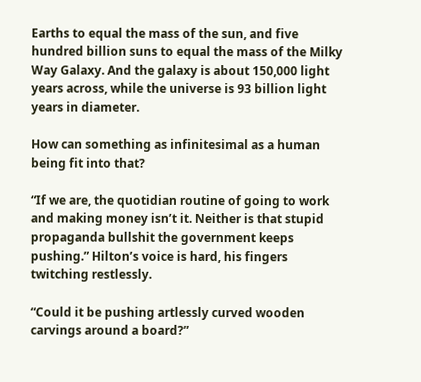Earths to equal the mass of the sun, and five hundred billion suns to equal the mass of the Milky Way Galaxy. And the galaxy is about 150,000 light years across, while the universe is 93 billion light years in diameter.

How can something as infinitesimal as a human being fit into that?

“If we are, the quotidian routine of going to work and making money isn’t it. Neither is that stupid propaganda bullshit the government keeps pushing.” Hilton’s voice is hard, his fingers twitching restlessly.

“Could it be pushing artlessly curved wooden carvings around a board?”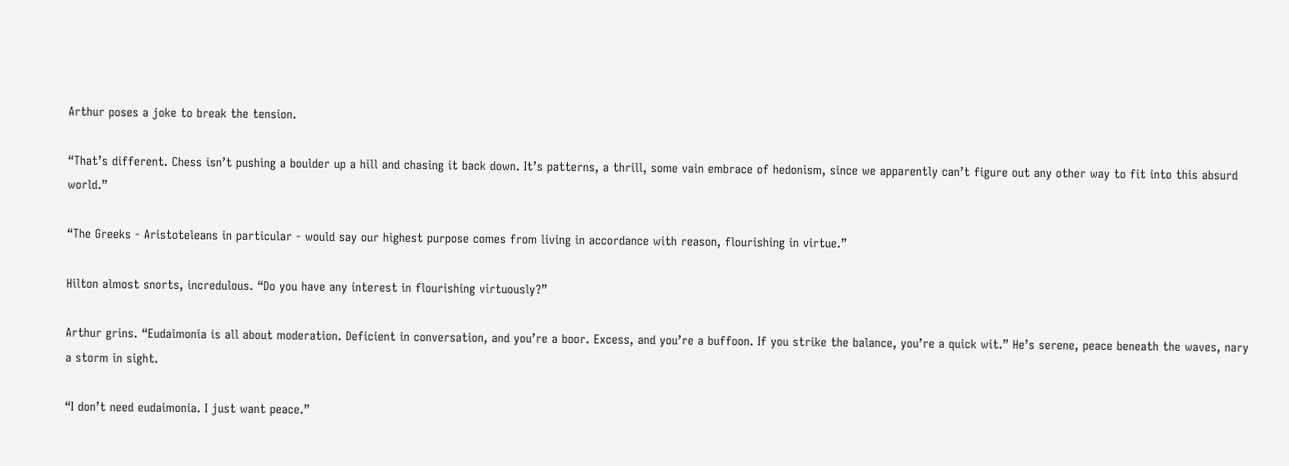Arthur poses a joke to break the tension.

“That’s different. Chess isn’t pushing a boulder up a hill and chasing it back down. It’s patterns, a thrill, some vain embrace of hedonism, since we apparently can’t figure out any other way to fit into this absurd world.”

“The Greeks - Aristoteleans in particular - would say our highest purpose comes from living in accordance with reason, flourishing in virtue.”

Hilton almost snorts, incredulous. “Do you have any interest in flourishing virtuously?”

Arthur grins. “Eudaimonia is all about moderation. Deficient in conversation, and you’re a boor. Excess, and you’re a buffoon. If you strike the balance, you’re a quick wit.” He’s serene, peace beneath the waves, nary a storm in sight.

“I don’t need eudaimonia. I just want peace.”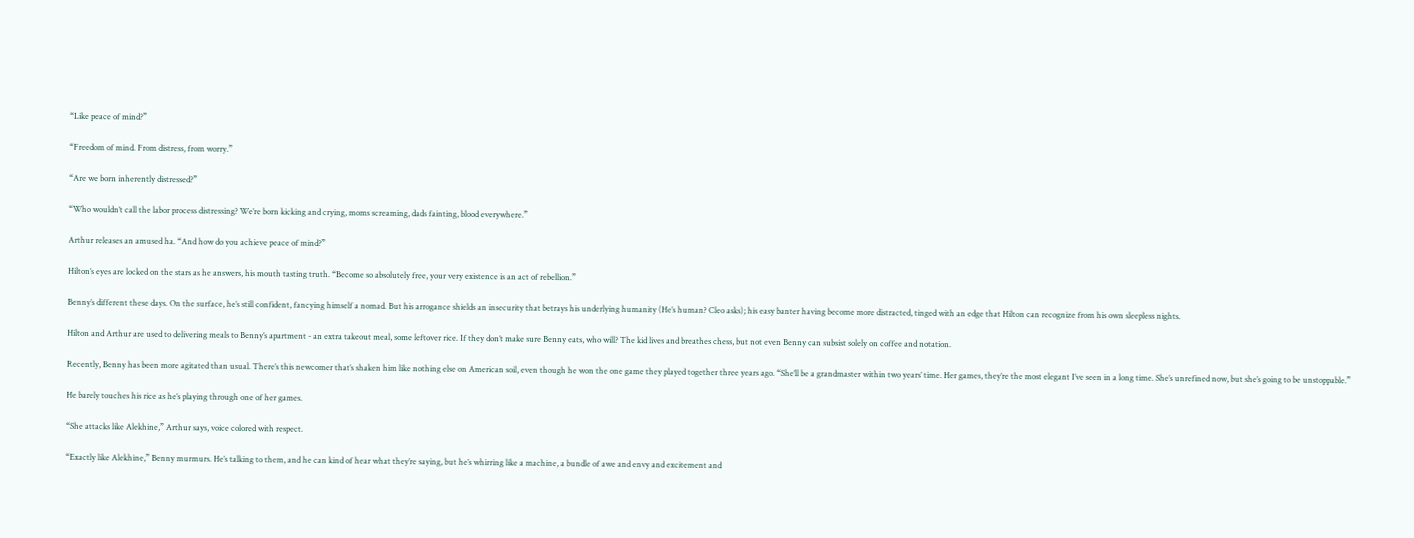“Like peace of mind?”

“Freedom of mind. From distress, from worry.”

“Are we born inherently distressed?”

“Who wouldn’t call the labor process distressing? We’re born kicking and crying, moms screaming, dads fainting, blood everywhere.”

Arthur releases an amused ha. “And how do you achieve peace of mind?”

Hilton’s eyes are locked on the stars as he answers, his mouth tasting truth. “Become so absolutely free, your very existence is an act of rebellion.”

Benny’s different these days. On the surface, he’s still confident, fancying himself a nomad. But his arrogance shields an insecurity that betrays his underlying humanity (He’s human? Cleo asks); his easy banter having become more distracted, tinged with an edge that Hilton can recognize from his own sleepless nights.

Hilton and Arthur are used to delivering meals to Benny’s apartment - an extra takeout meal, some leftover rice. If they don’t make sure Benny eats, who will? The kid lives and breathes chess, but not even Benny can subsist solely on coffee and notation.

Recently, Benny has been more agitated than usual. There’s this newcomer that’s shaken him like nothing else on American soil, even though he won the one game they played together three years ago. “She’ll be a grandmaster within two years’ time. Her games, they’re the most elegant I’ve seen in a long time. She’s unrefined now, but she’s going to be unstoppable.”

He barely touches his rice as he’s playing through one of her games.

“She attacks like Alekhine,” Arthur says, voice colored with respect.

“Exactly like Alekhine,” Benny murmurs. He’s talking to them, and he can kind of hear what they’re saying, but he’s whirring like a machine, a bundle of awe and envy and excitement and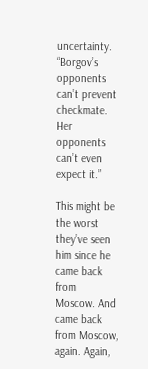uncertainty. “Borgov’s opponents can’t prevent checkmate. Her opponents can’t even expect it.”

This might be the worst they’ve seen him since he came back from Moscow. And came back from Moscow, again. Again,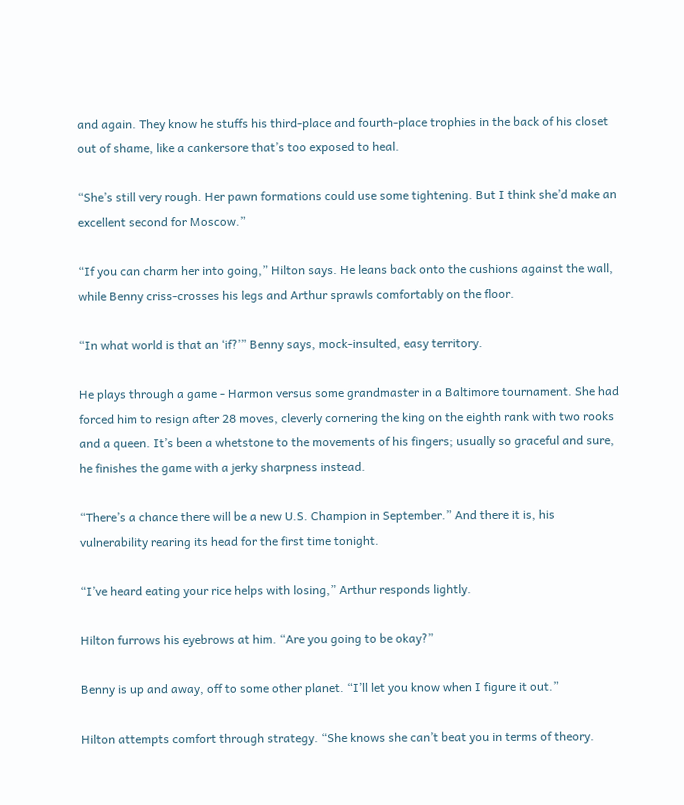and again. They know he stuffs his third-place and fourth-place trophies in the back of his closet out of shame, like a cankersore that’s too exposed to heal.

“She’s still very rough. Her pawn formations could use some tightening. But I think she’d make an excellent second for Moscow.”

“If you can charm her into going,” Hilton says. He leans back onto the cushions against the wall, while Benny criss-crosses his legs and Arthur sprawls comfortably on the floor.

“In what world is that an ‘if?’” Benny says, mock-insulted, easy territory.

He plays through a game - Harmon versus some grandmaster in a Baltimore tournament. She had forced him to resign after 28 moves, cleverly cornering the king on the eighth rank with two rooks and a queen. It’s been a whetstone to the movements of his fingers; usually so graceful and sure, he finishes the game with a jerky sharpness instead.

“There’s a chance there will be a new U.S. Champion in September.” And there it is, his vulnerability rearing its head for the first time tonight.

“I’ve heard eating your rice helps with losing,” Arthur responds lightly.

Hilton furrows his eyebrows at him. “Are you going to be okay?”

Benny is up and away, off to some other planet. “I’ll let you know when I figure it out.”

Hilton attempts comfort through strategy. “She knows she can’t beat you in terms of theory.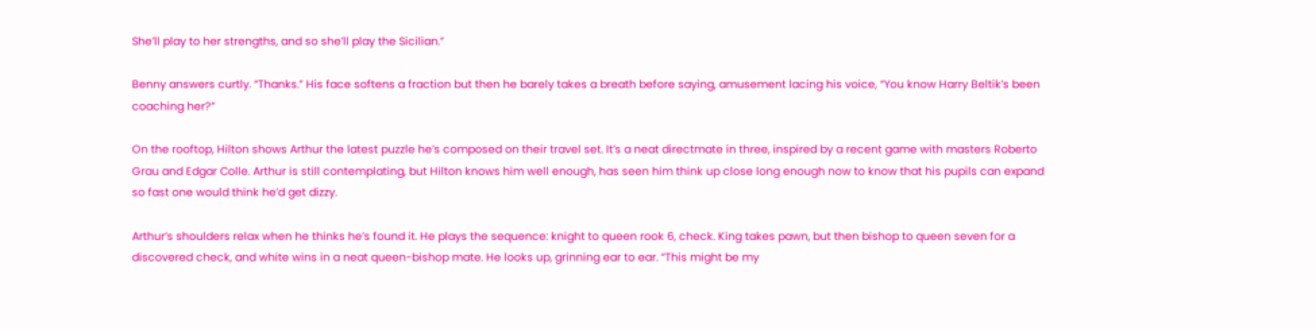She’ll play to her strengths, and so she’ll play the Sicilian.”

Benny answers curtly. “Thanks.” His face softens a fraction but then he barely takes a breath before saying, amusement lacing his voice, “You know Harry Beltik’s been coaching her?”

On the rooftop, Hilton shows Arthur the latest puzzle he’s composed on their travel set. It’s a neat directmate in three, inspired by a recent game with masters Roberto Grau and Edgar Colle. Arthur is still contemplating, but Hilton knows him well enough, has seen him think up close long enough now to know that his pupils can expand so fast one would think he’d get dizzy.

Arthur’s shoulders relax when he thinks he’s found it. He plays the sequence: knight to queen rook 6, check. King takes pawn, but then bishop to queen seven for a discovered check, and white wins in a neat queen-bishop mate. He looks up, grinning ear to ear. “This might be my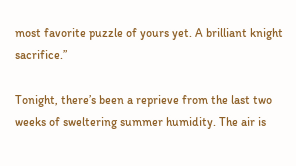most favorite puzzle of yours yet. A brilliant knight sacrifice.”

Tonight, there’s been a reprieve from the last two weeks of sweltering summer humidity. The air is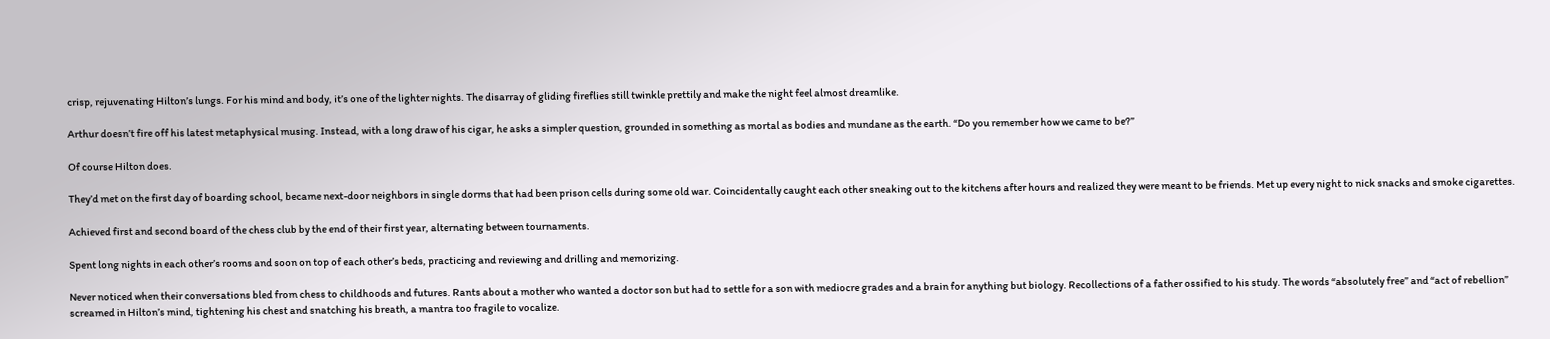crisp, rejuvenating Hilton’s lungs. For his mind and body, it’s one of the lighter nights. The disarray of gliding fireflies still twinkle prettily and make the night feel almost dreamlike.

Arthur doesn’t fire off his latest metaphysical musing. Instead, with a long draw of his cigar, he asks a simpler question, grounded in something as mortal as bodies and mundane as the earth. “Do you remember how we came to be?”

Of course Hilton does.

They’d met on the first day of boarding school, became next-door neighbors in single dorms that had been prison cells during some old war. Coincidentally caught each other sneaking out to the kitchens after hours and realized they were meant to be friends. Met up every night to nick snacks and smoke cigarettes.

Achieved first and second board of the chess club by the end of their first year, alternating between tournaments.

Spent long nights in each other’s rooms and soon on top of each other’s beds, practicing and reviewing and drilling and memorizing.

Never noticed when their conversations bled from chess to childhoods and futures. Rants about a mother who wanted a doctor son but had to settle for a son with mediocre grades and a brain for anything but biology. Recollections of a father ossified to his study. The words “absolutely free” and “act of rebellion” screamed in Hilton’s mind, tightening his chest and snatching his breath, a mantra too fragile to vocalize.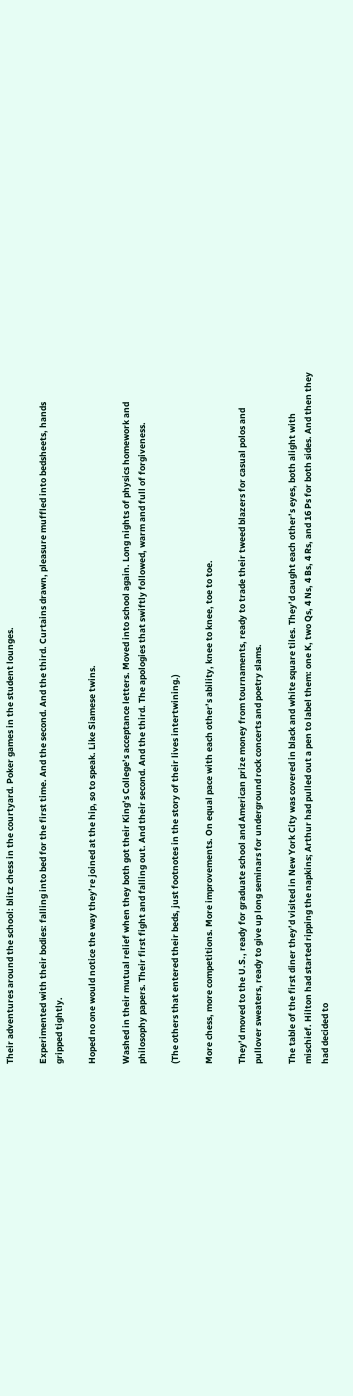Their adventures around the school: blitz chess in the courtyard. Poker games in the student lounges.

Experimented with their bodies: falling into bed for the first time. And the second. And the third. Curtains drawn, pleasure muffled into bedsheets, hands gripped tightly.

Hoped no one would notice the way they’re joined at the hip, so to speak. Like Siamese twins.

Washed in their mutual relief when they both got their King’s College’s acceptance letters. Moved into school again. Long nights of physics homework and philosophy papers. Their first fight and falling out. And their second. And the third. The apologies that swiftly followed, warm and full of forgiveness.

(The others that entered their beds, just footnotes in the story of their lives intertwining.)

More chess, more competitions. More improvements. On equal pace with each other’s ability, knee to knee, toe to toe.

They’d moved to the U.S., ready for graduate school and American prize money from tournaments, ready to trade their tweed blazers for casual polos and pullover sweaters, ready to give up long seminars for underground rock concerts and poetry slams.

The table of the first diner they’d visited in New York City was covered in black and white square tiles. They’d caught each other’s eyes, both alight with mischief. Hilton had started ripping the napkins; Arthur had pulled out a pen to label them: one K, two Qs, 4 Ns, 4 Bs, 4 Rs, and 16 Ps for both sides. And then they had decided to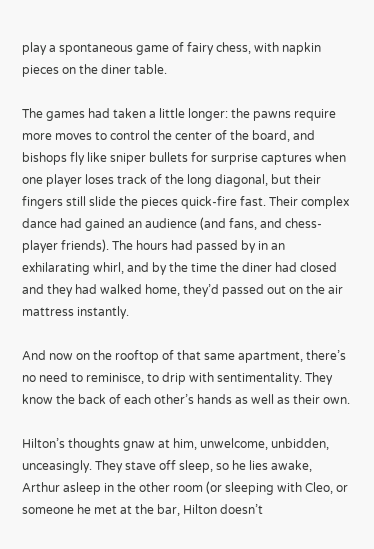play a spontaneous game of fairy chess, with napkin pieces on the diner table.

The games had taken a little longer: the pawns require more moves to control the center of the board, and bishops fly like sniper bullets for surprise captures when one player loses track of the long diagonal, but their fingers still slide the pieces quick-fire fast. Their complex dance had gained an audience (and fans, and chess-player friends). The hours had passed by in an exhilarating whirl, and by the time the diner had closed and they had walked home, they’d passed out on the air mattress instantly.

And now on the rooftop of that same apartment, there’s no need to reminisce, to drip with sentimentality. They know the back of each other’s hands as well as their own.

Hilton’s thoughts gnaw at him, unwelcome, unbidden, unceasingly. They stave off sleep, so he lies awake, Arthur asleep in the other room (or sleeping with Cleo, or someone he met at the bar, Hilton doesn’t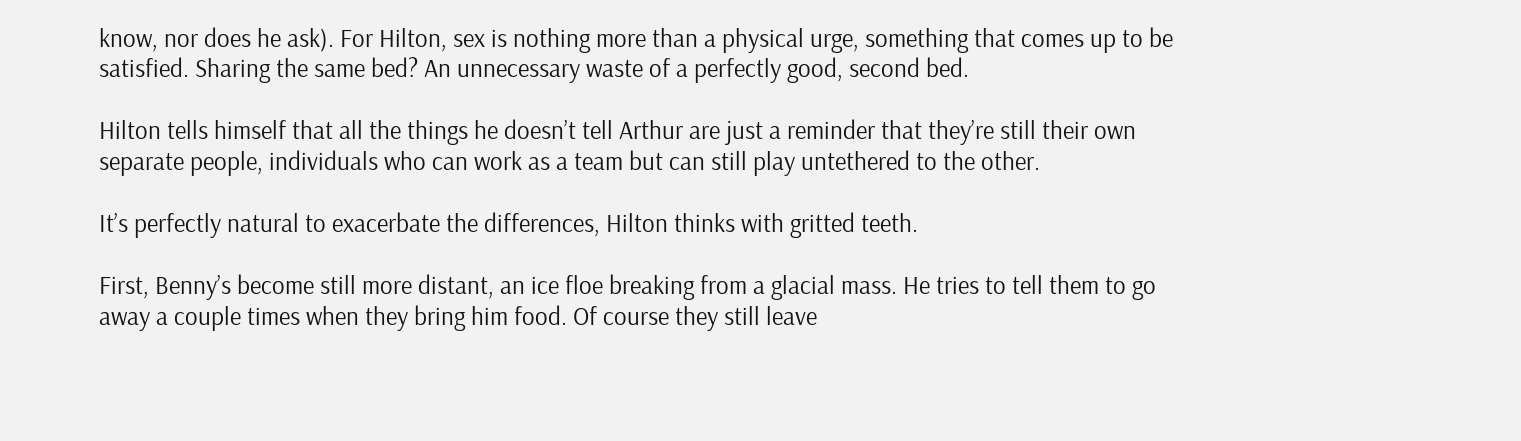know, nor does he ask). For Hilton, sex is nothing more than a physical urge, something that comes up to be satisfied. Sharing the same bed? An unnecessary waste of a perfectly good, second bed.

Hilton tells himself that all the things he doesn’t tell Arthur are just a reminder that they’re still their own separate people, individuals who can work as a team but can still play untethered to the other.

It’s perfectly natural to exacerbate the differences, Hilton thinks with gritted teeth.

First, Benny’s become still more distant, an ice floe breaking from a glacial mass. He tries to tell them to go away a couple times when they bring him food. Of course they still leave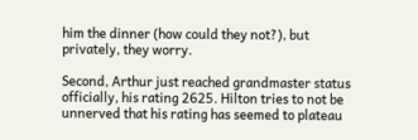him the dinner (how could they not?), but privately, they worry.

Second, Arthur just reached grandmaster status officially, his rating 2625. Hilton tries to not be unnerved that his rating has seemed to plateau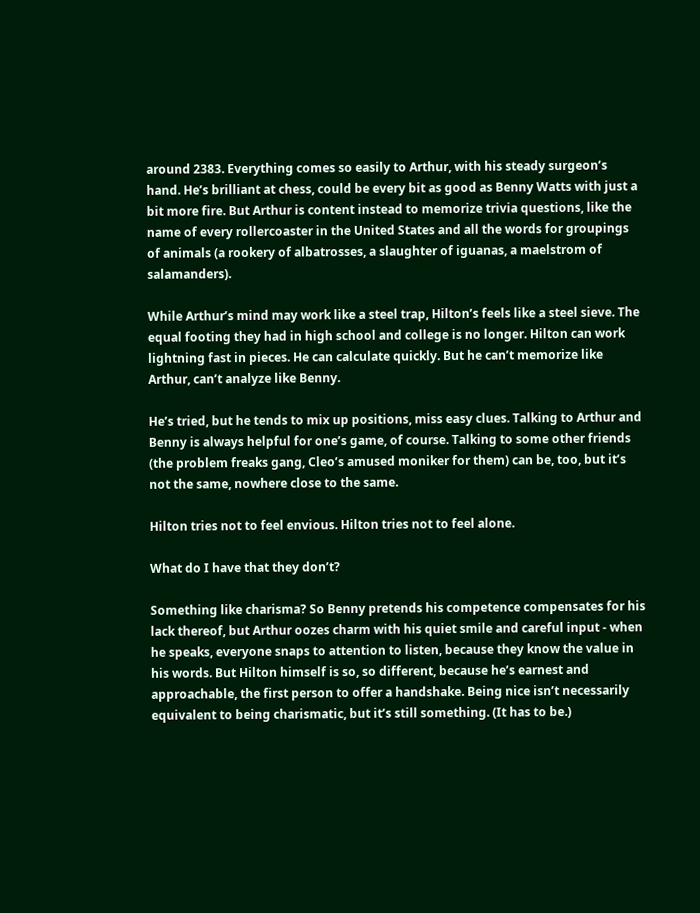around 2383. Everything comes so easily to Arthur, with his steady surgeon’s hand. He’s brilliant at chess, could be every bit as good as Benny Watts with just a bit more fire. But Arthur is content instead to memorize trivia questions, like the name of every rollercoaster in the United States and all the words for groupings of animals (a rookery of albatrosses, a slaughter of iguanas, a maelstrom of salamanders).

While Arthur’s mind may work like a steel trap, Hilton’s feels like a steel sieve. The equal footing they had in high school and college is no longer. Hilton can work lightning fast in pieces. He can calculate quickly. But he can’t memorize like Arthur, can’t analyze like Benny.

He’s tried, but he tends to mix up positions, miss easy clues. Talking to Arthur and Benny is always helpful for one’s game, of course. Talking to some other friends (the problem freaks gang, Cleo’s amused moniker for them) can be, too, but it’s not the same, nowhere close to the same.

Hilton tries not to feel envious. Hilton tries not to feel alone.

What do I have that they don’t?

Something like charisma? So Benny pretends his competence compensates for his lack thereof, but Arthur oozes charm with his quiet smile and careful input - when he speaks, everyone snaps to attention to listen, because they know the value in his words. But Hilton himself is so, so different, because he’s earnest and approachable, the first person to offer a handshake. Being nice isn’t necessarily equivalent to being charismatic, but it’s still something. (It has to be.)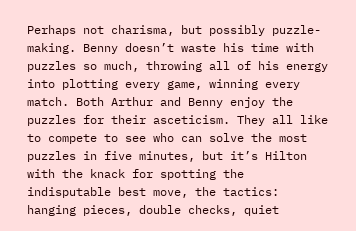Perhaps not charisma, but possibly puzzle-making. Benny doesn’t waste his time with puzzles so much, throwing all of his energy into plotting every game, winning every match. Both Arthur and Benny enjoy the puzzles for their asceticism. They all like to compete to see who can solve the most puzzles in five minutes, but it’s Hilton with the knack for spotting the indisputable best move, the tactics: hanging pieces, double checks, quiet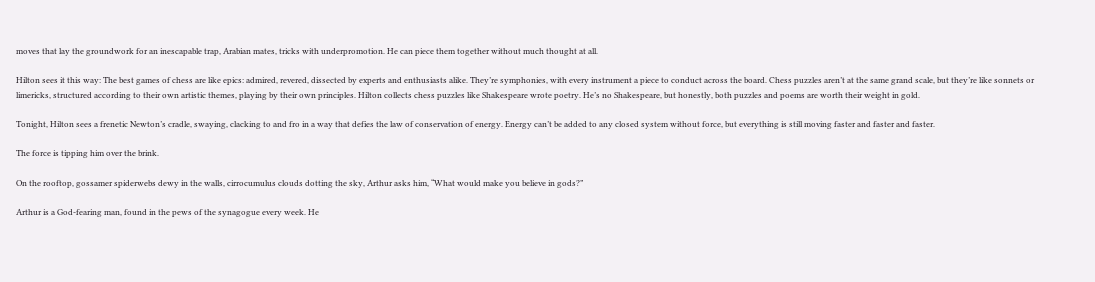moves that lay the groundwork for an inescapable trap, Arabian mates, tricks with underpromotion. He can piece them together without much thought at all.

Hilton sees it this way: The best games of chess are like epics: admired, revered, dissected by experts and enthusiasts alike. They’re symphonies, with every instrument a piece to conduct across the board. Chess puzzles aren’t at the same grand scale, but they’re like sonnets or limericks, structured according to their own artistic themes, playing by their own principles. Hilton collects chess puzzles like Shakespeare wrote poetry. He’s no Shakespeare, but honestly, both puzzles and poems are worth their weight in gold.

Tonight, Hilton sees a frenetic Newton’s cradle, swaying, clacking to and fro in a way that defies the law of conservation of energy. Energy can’t be added to any closed system without force, but everything is still moving faster and faster and faster.

The force is tipping him over the brink.

On the rooftop, gossamer spiderwebs dewy in the walls, cirrocumulus clouds dotting the sky, Arthur asks him, “What would make you believe in gods?”

Arthur is a God-fearing man, found in the pews of the synagogue every week. He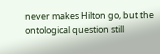never makes Hilton go, but the ontological question still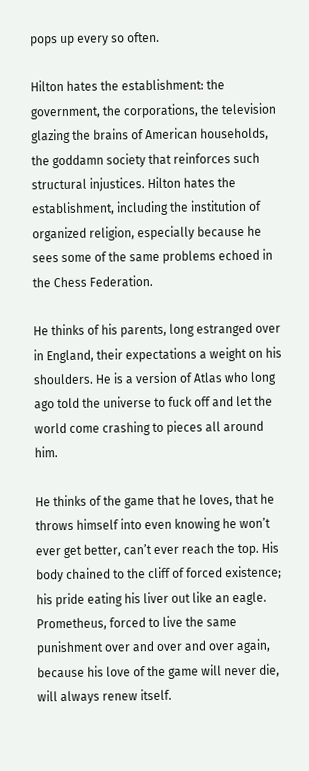pops up every so often.

Hilton hates the establishment: the government, the corporations, the television glazing the brains of American households, the goddamn society that reinforces such structural injustices. Hilton hates the establishment, including the institution of organized religion, especially because he sees some of the same problems echoed in the Chess Federation.

He thinks of his parents, long estranged over in England, their expectations a weight on his shoulders. He is a version of Atlas who long ago told the universe to fuck off and let the world come crashing to pieces all around him.

He thinks of the game that he loves, that he throws himself into even knowing he won’t ever get better, can’t ever reach the top. His body chained to the cliff of forced existence; his pride eating his liver out like an eagle. Prometheus, forced to live the same punishment over and over and over again, because his love of the game will never die, will always renew itself.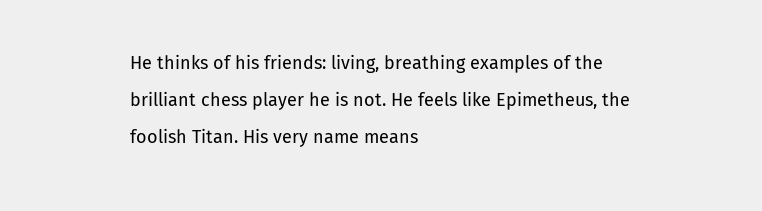He thinks of his friends: living, breathing examples of the brilliant chess player he is not. He feels like Epimetheus, the foolish Titan. His very name means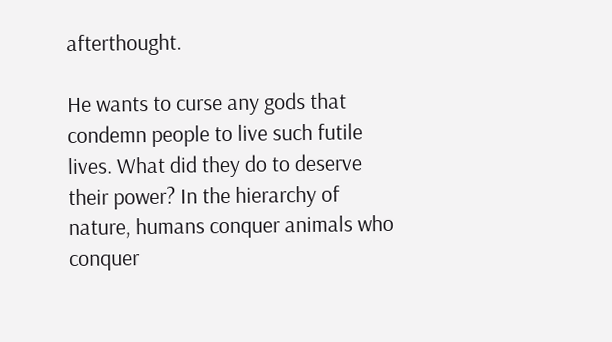afterthought.

He wants to curse any gods that condemn people to live such futile lives. What did they do to deserve their power? In the hierarchy of nature, humans conquer animals who conquer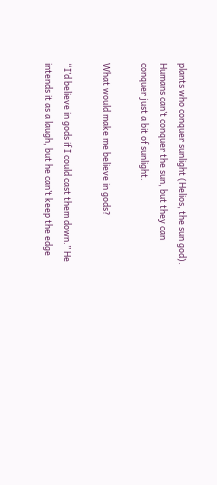plants who conquer sunlight (Helios, the sun god). Humans can’t conquer the sun, but they can conquer just a bit of sunlight.

What would make me believe in gods?

“I’d believe in gods if I could cast them down.” He intends it as a laugh, but he can’t keep the edge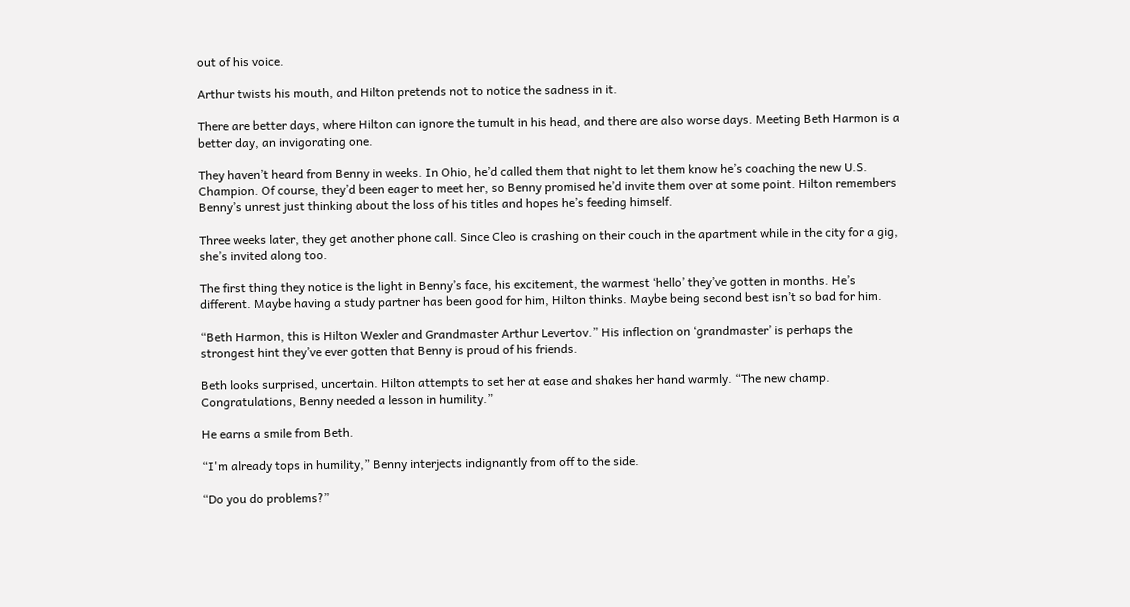out of his voice.

Arthur twists his mouth, and Hilton pretends not to notice the sadness in it.

There are better days, where Hilton can ignore the tumult in his head, and there are also worse days. Meeting Beth Harmon is a better day, an invigorating one.

They haven’t heard from Benny in weeks. In Ohio, he’d called them that night to let them know he’s coaching the new U.S. Champion. Of course, they’d been eager to meet her, so Benny promised he’d invite them over at some point. Hilton remembers Benny’s unrest just thinking about the loss of his titles and hopes he’s feeding himself.

Three weeks later, they get another phone call. Since Cleo is crashing on their couch in the apartment while in the city for a gig, she’s invited along too.

The first thing they notice is the light in Benny’s face, his excitement, the warmest ‘hello’ they’ve gotten in months. He’s different. Maybe having a study partner has been good for him, Hilton thinks. Maybe being second best isn’t so bad for him.

“Beth Harmon, this is Hilton Wexler and Grandmaster Arthur Levertov.” His inflection on ‘grandmaster’ is perhaps the strongest hint they’ve ever gotten that Benny is proud of his friends.

Beth looks surprised, uncertain. Hilton attempts to set her at ease and shakes her hand warmly. “The new champ. Congratulations, Benny needed a lesson in humility.”

He earns a smile from Beth.

“I'm already tops in humility,” Benny interjects indignantly from off to the side.

“Do you do problems?”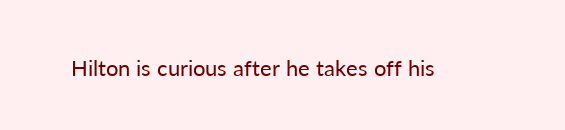Hilton is curious after he takes off his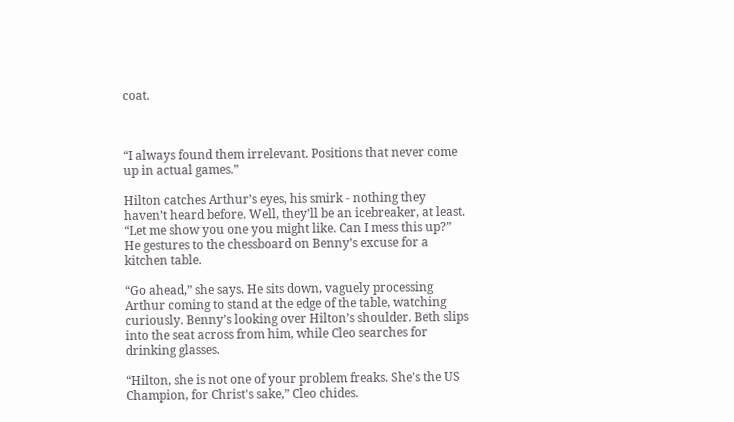coat.



“I always found them irrelevant. Positions that never come up in actual games.”

Hilton catches Arthur’s eyes, his smirk - nothing they haven’t heard before. Well, they’ll be an icebreaker, at least. “Let me show you one you might like. Can I mess this up?” He gestures to the chessboard on Benny’s excuse for a kitchen table.

“Go ahead,” she says. He sits down, vaguely processing Arthur coming to stand at the edge of the table, watching curiously. Benny’s looking over Hilton’s shoulder. Beth slips into the seat across from him, while Cleo searches for drinking glasses.

“Hilton, she is not one of your problem freaks. She's the US Champion, for Christ's sake,” Cleo chides.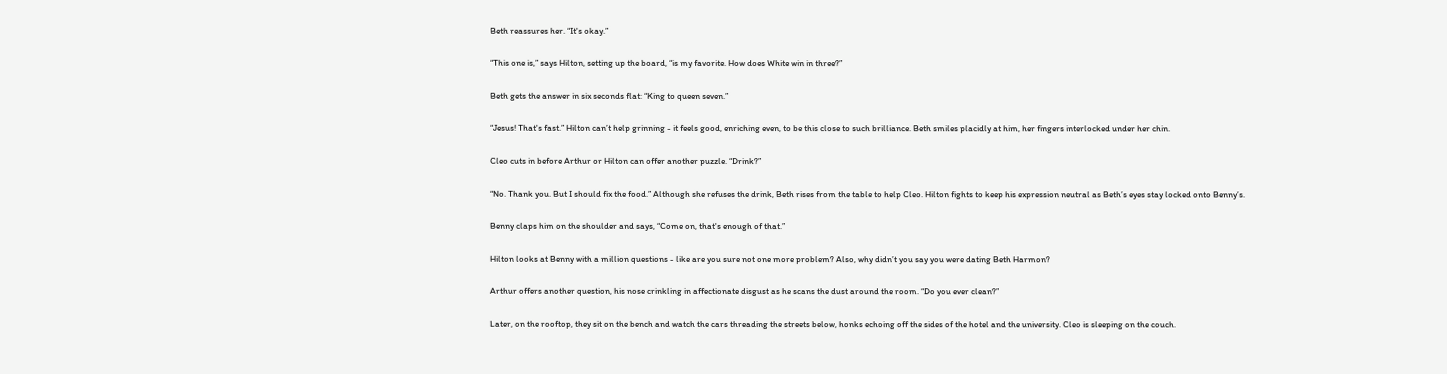Beth reassures her. “It's okay.”

“This one is,” says Hilton, setting up the board, “is my favorite. How does White win in three?”

Beth gets the answer in six seconds flat: “King to queen seven.”

“Jesus! That's fast.” Hilton can’t help grinning - it feels good, enriching even, to be this close to such brilliance. Beth smiles placidly at him, her fingers interlocked under her chin.

Cleo cuts in before Arthur or Hilton can offer another puzzle. “Drink?”

“No. Thank you. But I should fix the food.” Although she refuses the drink, Beth rises from the table to help Cleo. Hilton fights to keep his expression neutral as Beth’s eyes stay locked onto Benny’s.

Benny claps him on the shoulder and says, “Come on, that's enough of that.”

Hilton looks at Benny with a million questions - like are you sure not one more problem? Also, why didn’t you say you were dating Beth Harmon?

Arthur offers another question, his nose crinkling in affectionate disgust as he scans the dust around the room. “Do you ever clean?”

Later, on the rooftop, they sit on the bench and watch the cars threading the streets below, honks echoing off the sides of the hotel and the university. Cleo is sleeping on the couch.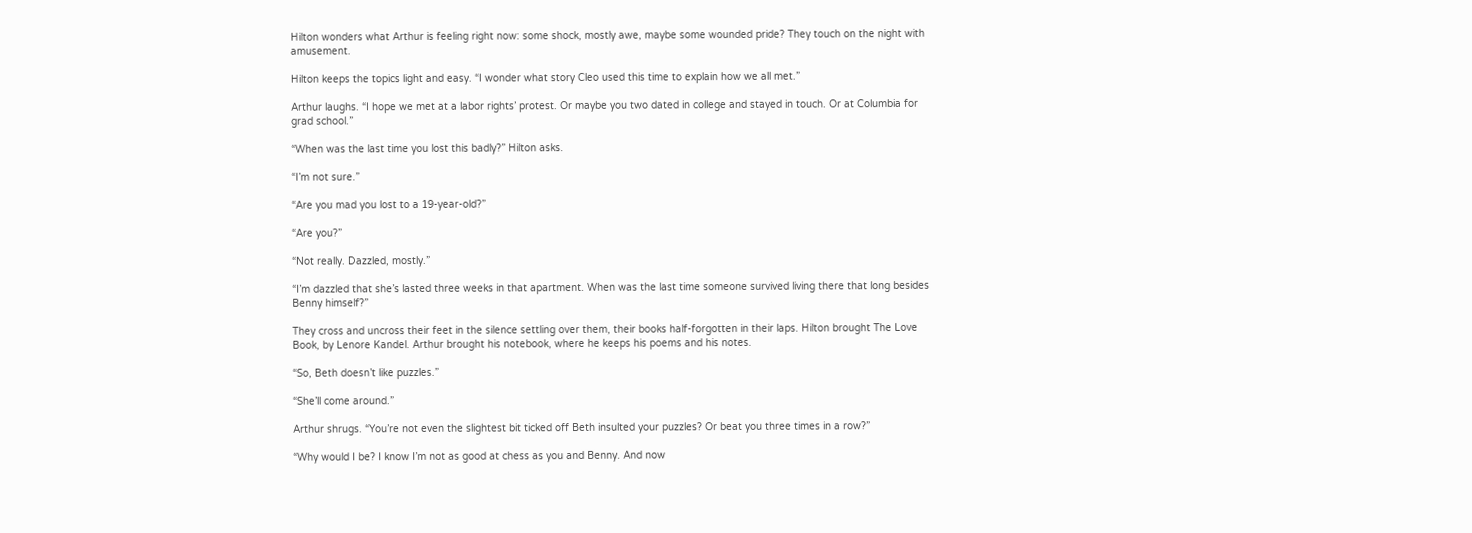Hilton wonders what Arthur is feeling right now: some shock, mostly awe, maybe some wounded pride? They touch on the night with amusement.

Hilton keeps the topics light and easy. “I wonder what story Cleo used this time to explain how we all met.”

Arthur laughs. “I hope we met at a labor rights’ protest. Or maybe you two dated in college and stayed in touch. Or at Columbia for grad school.”

“When was the last time you lost this badly?” Hilton asks.

“I’m not sure.”

“Are you mad you lost to a 19-year-old?”

“Are you?”

“Not really. Dazzled, mostly.”

“I’m dazzled that she’s lasted three weeks in that apartment. When was the last time someone survived living there that long besides Benny himself?”

They cross and uncross their feet in the silence settling over them, their books half-forgotten in their laps. Hilton brought The Love Book, by Lenore Kandel. Arthur brought his notebook, where he keeps his poems and his notes.

“So, Beth doesn’t like puzzles.”

“She’ll come around.”

Arthur shrugs. “You’re not even the slightest bit ticked off Beth insulted your puzzles? Or beat you three times in a row?”

“Why would I be? I know I’m not as good at chess as you and Benny. And now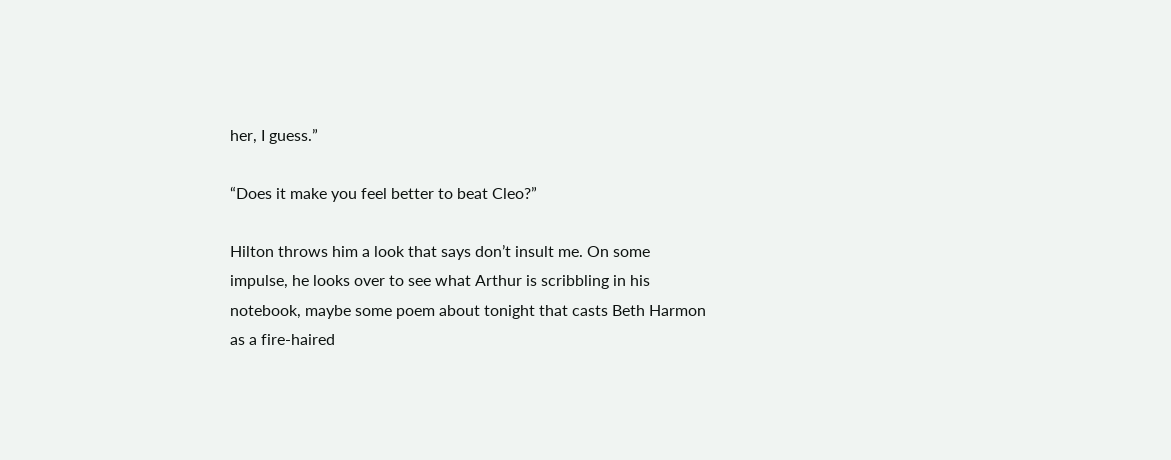her, I guess.”

“Does it make you feel better to beat Cleo?”

Hilton throws him a look that says don’t insult me. On some impulse, he looks over to see what Arthur is scribbling in his notebook, maybe some poem about tonight that casts Beth Harmon as a fire-haired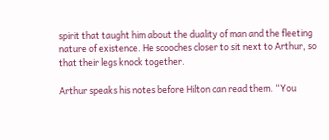spirit that taught him about the duality of man and the fleeting nature of existence. He scooches closer to sit next to Arthur, so that their legs knock together.

Arthur speaks his notes before Hilton can read them. “You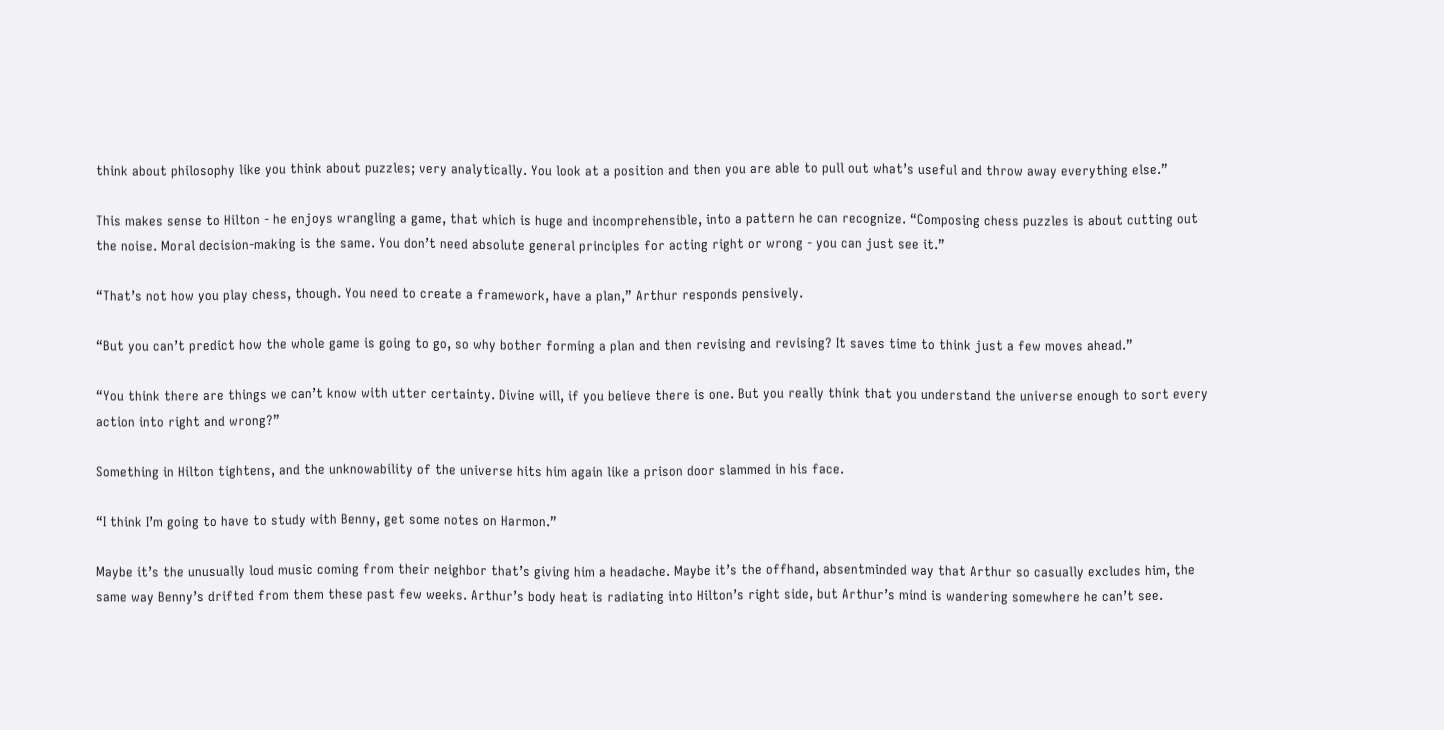think about philosophy like you think about puzzles; very analytically. You look at a position and then you are able to pull out what’s useful and throw away everything else.”

This makes sense to Hilton - he enjoys wrangling a game, that which is huge and incomprehensible, into a pattern he can recognize. “Composing chess puzzles is about cutting out the noise. Moral decision-making is the same. You don’t need absolute general principles for acting right or wrong - you can just see it.”

“That’s not how you play chess, though. You need to create a framework, have a plan,” Arthur responds pensively.

“But you can’t predict how the whole game is going to go, so why bother forming a plan and then revising and revising? It saves time to think just a few moves ahead.”

“You think there are things we can’t know with utter certainty. Divine will, if you believe there is one. But you really think that you understand the universe enough to sort every action into right and wrong?”

Something in Hilton tightens, and the unknowability of the universe hits him again like a prison door slammed in his face.

“I think I’m going to have to study with Benny, get some notes on Harmon.”

Maybe it’s the unusually loud music coming from their neighbor that’s giving him a headache. Maybe it’s the offhand, absentminded way that Arthur so casually excludes him, the same way Benny’s drifted from them these past few weeks. Arthur’s body heat is radiating into Hilton’s right side, but Arthur’s mind is wandering somewhere he can’t see.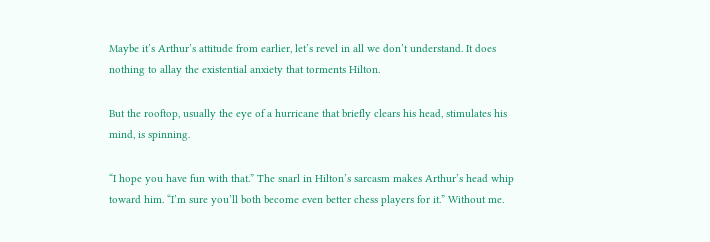Maybe it’s Arthur’s attitude from earlier, let’s revel in all we don’t understand. It does nothing to allay the existential anxiety that torments Hilton.

But the rooftop, usually the eye of a hurricane that briefly clears his head, stimulates his mind, is spinning.

“I hope you have fun with that.” The snarl in Hilton’s sarcasm makes Arthur’s head whip toward him. “I’m sure you’ll both become even better chess players for it.” Without me.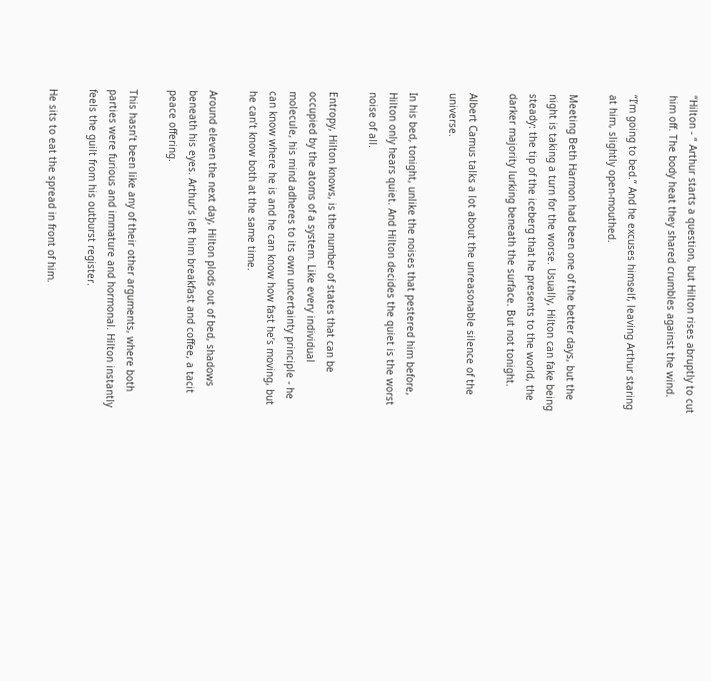“Hilton - “ Arthur starts a question, but Hilton rises abruptly to cut him off. The body heat they shared crumbles against the wind.

“I’m going to bed.” And he excuses himself, leaving Arthur staring at him, slightly open-mouthed.

Meeting Beth Harmon had been one of the better days, but the night is taking a turn for the worse. Usually, Hilton can fake being steady: the tip of the iceberg that he presents to the world, the darker majority lurking beneath the surface. But not tonight.

Albert Camus talks a lot about the unreasonable silence of the universe.

In his bed, tonight, unlike the noises that pestered him before, Hilton only hears quiet. And Hilton decides the quiet is the worst noise of all.

Entropy, Hilton knows, is the number of states that can be occupied by the atoms of a system. Like every individual molecule, his mind adheres to its own uncertainty principle - he can know where he is and he can know how fast he’s moving, but he can’t know both at the same time.

Around eleven the next day, Hilton plods out of bed, shadows beneath his eyes. Arthur’s left him breakfast and coffee, a tacit peace offering.

This hasn’t been like any of their other arguments, where both parties were furious and immature and hormonal. Hilton instantly feels the guilt from his outburst register.

He sits to eat the spread in front of him.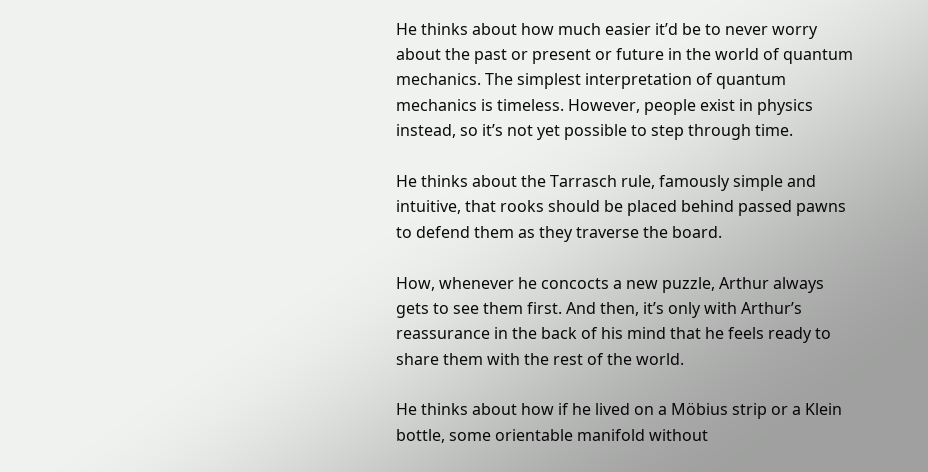He thinks about how much easier it’d be to never worry about the past or present or future in the world of quantum mechanics. The simplest interpretation of quantum mechanics is timeless. However, people exist in physics instead, so it’s not yet possible to step through time.

He thinks about the Tarrasch rule, famously simple and intuitive, that rooks should be placed behind passed pawns to defend them as they traverse the board.

How, whenever he concocts a new puzzle, Arthur always gets to see them first. And then, it’s only with Arthur’s reassurance in the back of his mind that he feels ready to share them with the rest of the world.

He thinks about how if he lived on a Möbius strip or a Klein bottle, some orientable manifold without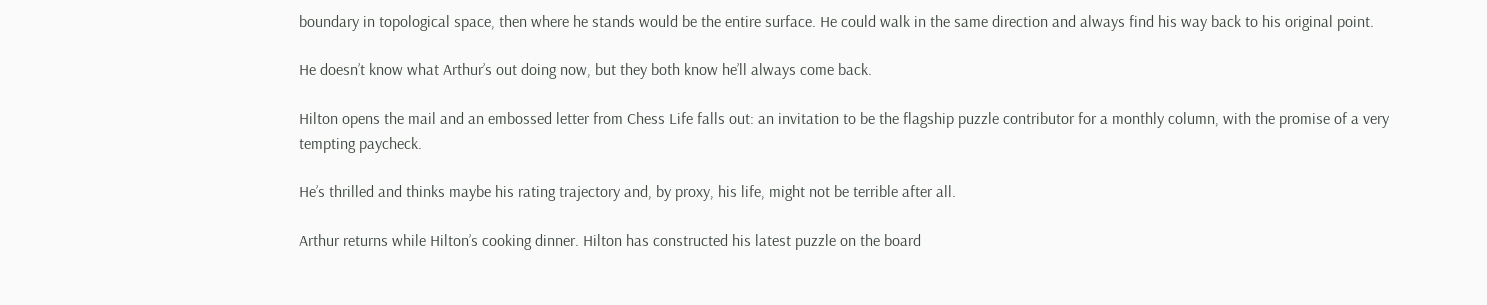boundary in topological space, then where he stands would be the entire surface. He could walk in the same direction and always find his way back to his original point.

He doesn’t know what Arthur’s out doing now, but they both know he’ll always come back.

Hilton opens the mail and an embossed letter from Chess Life falls out: an invitation to be the flagship puzzle contributor for a monthly column, with the promise of a very tempting paycheck.

He’s thrilled and thinks maybe his rating trajectory and, by proxy, his life, might not be terrible after all.

Arthur returns while Hilton’s cooking dinner. Hilton has constructed his latest puzzle on the board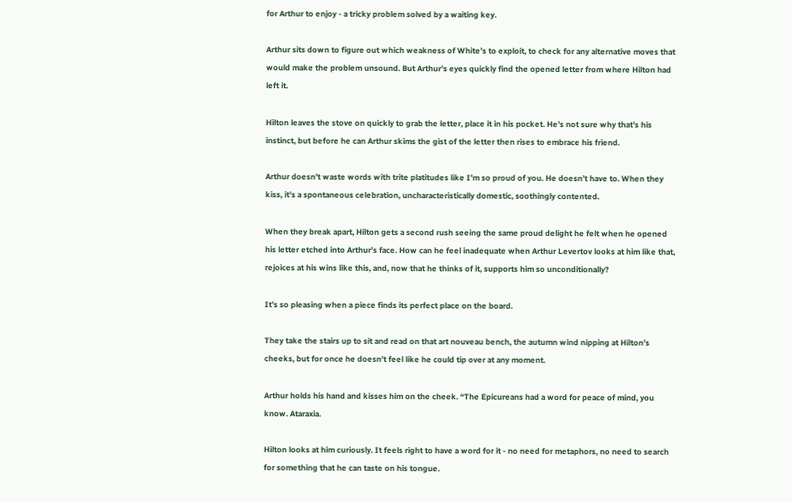for Arthur to enjoy - a tricky problem solved by a waiting key.

Arthur sits down to figure out which weakness of White’s to exploit, to check for any alternative moves that would make the problem unsound. But Arthur’s eyes quickly find the opened letter from where Hilton had left it.

Hilton leaves the stove on quickly to grab the letter, place it in his pocket. He’s not sure why that’s his instinct, but before he can Arthur skims the gist of the letter then rises to embrace his friend.

Arthur doesn’t waste words with trite platitudes like I’m so proud of you. He doesn’t have to. When they kiss, it’s a spontaneous celebration, uncharacteristically domestic, soothingly contented.

When they break apart, Hilton gets a second rush seeing the same proud delight he felt when he opened his letter etched into Arthur’s face. How can he feel inadequate when Arthur Levertov looks at him like that, rejoices at his wins like this, and, now that he thinks of it, supports him so unconditionally?

It’s so pleasing when a piece finds its perfect place on the board.

They take the stairs up to sit and read on that art nouveau bench, the autumn wind nipping at Hilton’s cheeks, but for once he doesn’t feel like he could tip over at any moment.

Arthur holds his hand and kisses him on the cheek. “The Epicureans had a word for peace of mind, you know. Ataraxia.

Hilton looks at him curiously. It feels right to have a word for it - no need for metaphors, no need to search for something that he can taste on his tongue.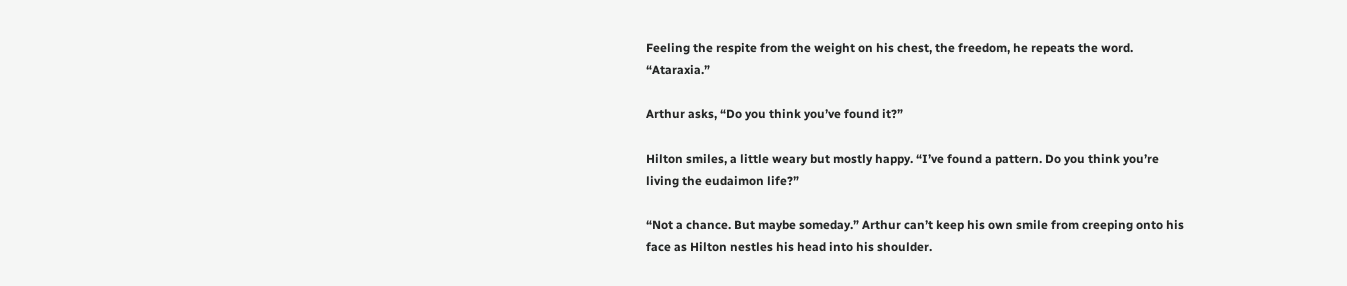Feeling the respite from the weight on his chest, the freedom, he repeats the word. “Ataraxia.”

Arthur asks, “Do you think you’ve found it?”

Hilton smiles, a little weary but mostly happy. “I’ve found a pattern. Do you think you’re living the eudaimon life?”

“Not a chance. But maybe someday.” Arthur can’t keep his own smile from creeping onto his face as Hilton nestles his head into his shoulder.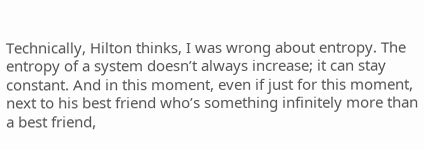Technically, Hilton thinks, I was wrong about entropy. The entropy of a system doesn’t always increase; it can stay constant. And in this moment, even if just for this moment, next to his best friend who’s something infinitely more than a best friend,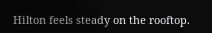Hilton feels steady on the rooftop.